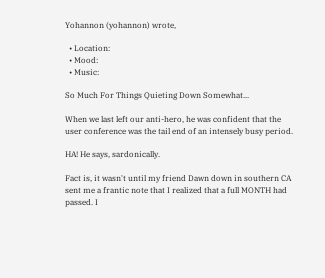Yohannon (yohannon) wrote,

  • Location:
  • Mood:
  • Music:

So Much For Things Quieting Down Somewhat...

When we last left our anti-hero, he was confident that the user conference was the tail end of an intensely busy period.

HA! He says, sardonically.

Fact is, it wasn't until my friend Dawn down in southern CA sent me a frantic note that I realized that a full MONTH had passed. I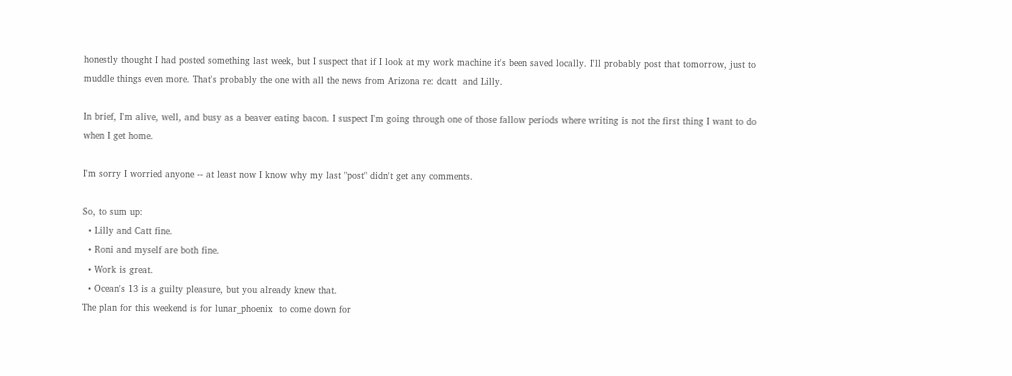honestly thought I had posted something last week, but I suspect that if I look at my work machine it's been saved locally. I'll probably post that tomorrow, just to muddle things even more. That's probably the one with all the news from Arizona re: dcatt  and Lilly.

In brief, I'm alive, well, and busy as a beaver eating bacon. I suspect I'm going through one of those fallow periods where writing is not the first thing I want to do when I get home.

I'm sorry I worried anyone -- at least now I know why my last "post" didn't get any comments.

So, to sum up:
  • Lilly and Catt fine.
  • Roni and myself are both fine.
  • Work is great.
  • Ocean's 13 is a guilty pleasure, but you already knew that.
The plan for this weekend is for lunar_phoenix  to come down for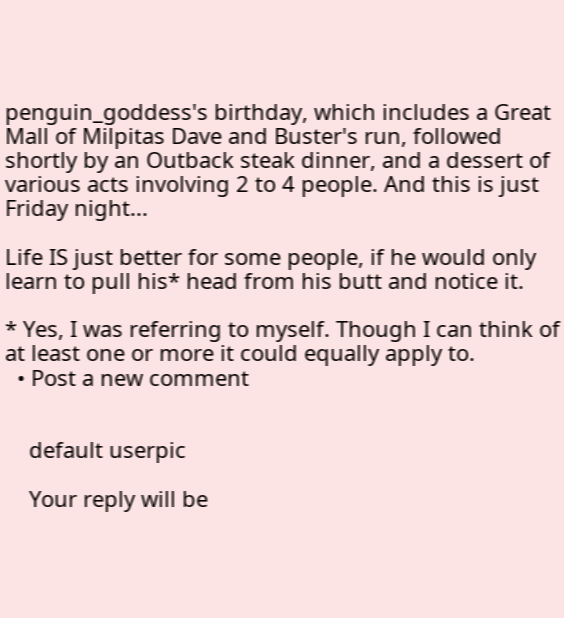penguin_goddess's birthday, which includes a Great Mall of Milpitas Dave and Buster's run, followed shortly by an Outback steak dinner, and a dessert of various acts involving 2 to 4 people. And this is just Friday night...

Life IS just better for some people, if he would only learn to pull his* head from his butt and notice it.

* Yes, I was referring to myself. Though I can think of at least one or more it could equally apply to.
  • Post a new comment


    default userpic

    Your reply will be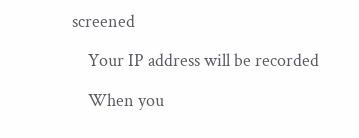screened

    Your IP address will be recorded

    When you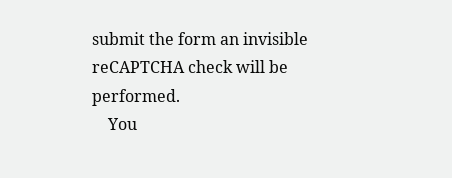submit the form an invisible reCAPTCHA check will be performed.
    You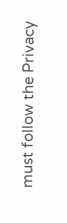must follow the Privacy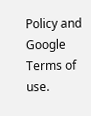Policy and Google Terms of use.